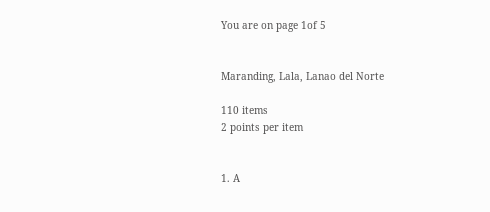You are on page 1of 5


Maranding, Lala, Lanao del Norte

110 items
2 points per item


1. A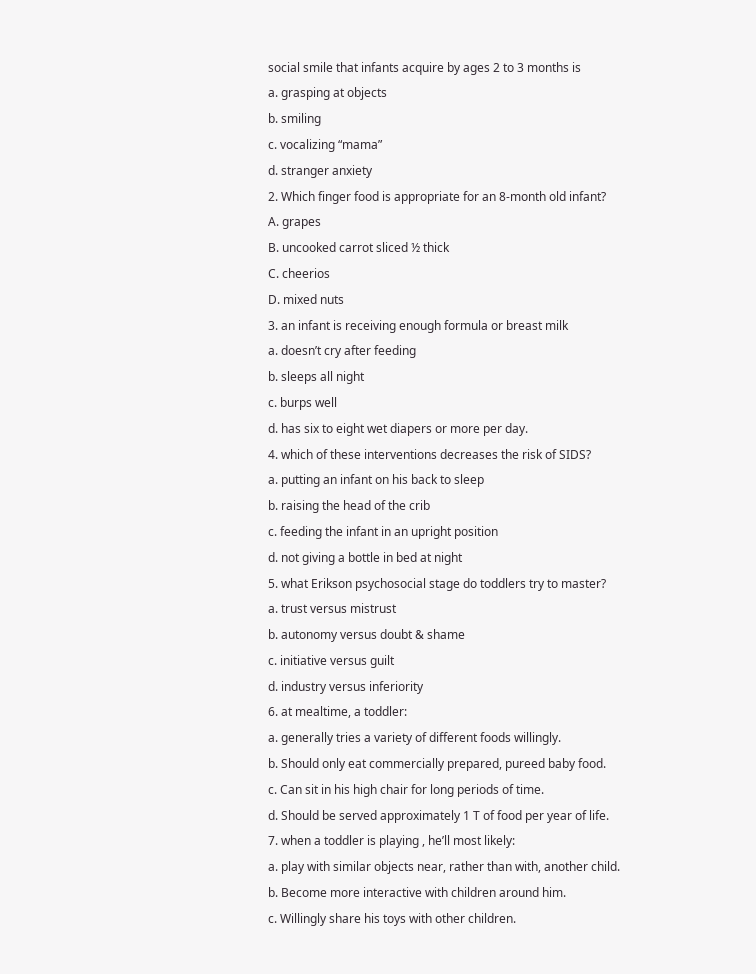social smile that infants acquire by ages 2 to 3 months is
a. grasping at objects
b. smiling
c. vocalizing “mama”
d. stranger anxiety
2. Which finger food is appropriate for an 8-month old infant?
A. grapes
B. uncooked carrot sliced ½ thick
C. cheerios
D. mixed nuts
3. an infant is receiving enough formula or breast milk
a. doesn’t cry after feeding
b. sleeps all night
c. burps well
d. has six to eight wet diapers or more per day.
4. which of these interventions decreases the risk of SIDS?
a. putting an infant on his back to sleep
b. raising the head of the crib
c. feeding the infant in an upright position
d. not giving a bottle in bed at night
5. what Erikson psychosocial stage do toddlers try to master?
a. trust versus mistrust
b. autonomy versus doubt & shame
c. initiative versus guilt
d. industry versus inferiority
6. at mealtime, a toddler:
a. generally tries a variety of different foods willingly.
b. Should only eat commercially prepared, pureed baby food.
c. Can sit in his high chair for long periods of time.
d. Should be served approximately 1 T of food per year of life.
7. when a toddler is playing , he’ll most likely:
a. play with similar objects near, rather than with, another child.
b. Become more interactive with children around him.
c. Willingly share his toys with other children.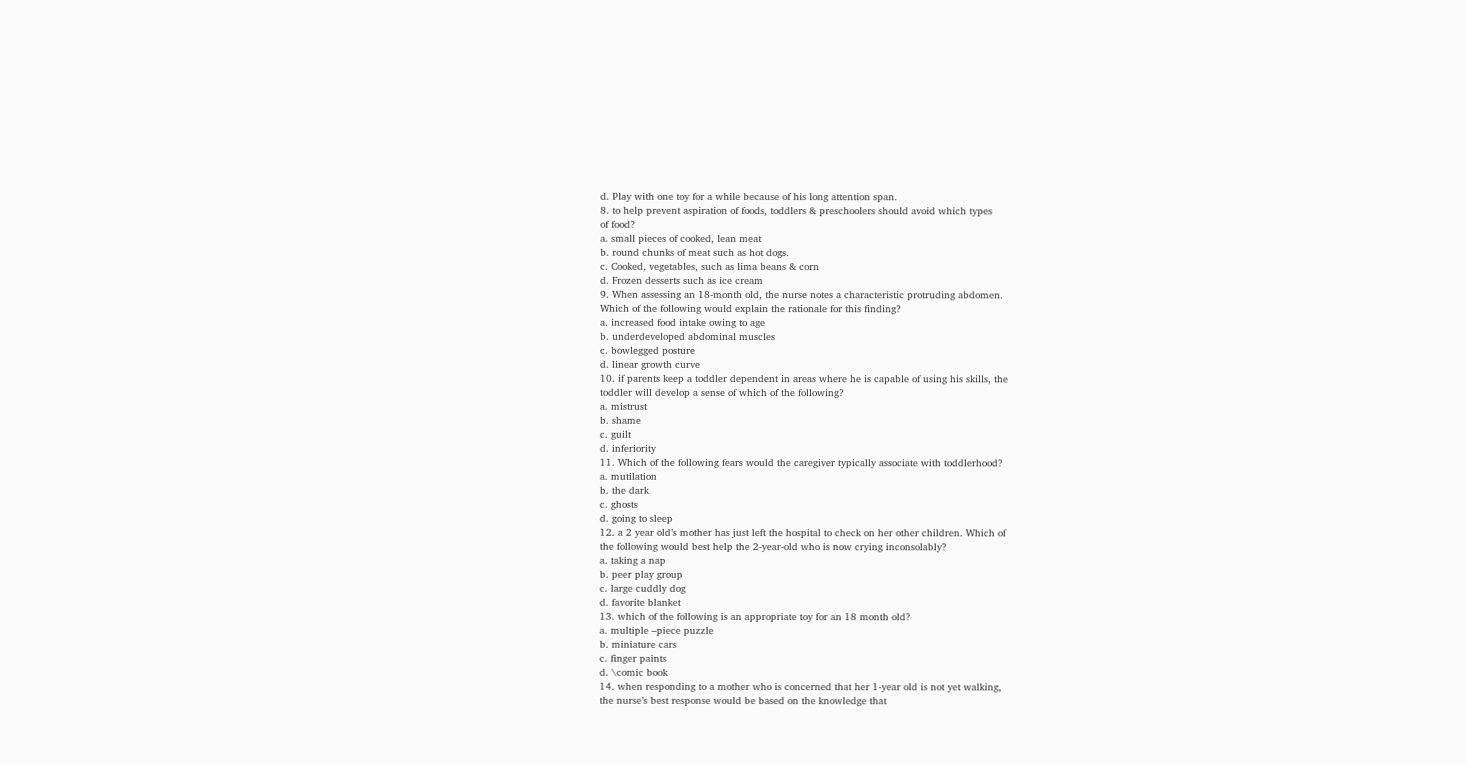d. Play with one toy for a while because of his long attention span.
8. to help prevent aspiration of foods, toddlers & preschoolers should avoid which types
of food?
a. small pieces of cooked, lean meat
b. round chunks of meat such as hot dogs.
c. Cooked, vegetables, such as lima beans & corn
d. Frozen desserts such as ice cream
9. When assessing an 18-month old, the nurse notes a characteristic protruding abdomen.
Which of the following would explain the rationale for this finding?
a. increased food intake owing to age
b. underdeveloped abdominal muscles
c. bowlegged posture
d. linear growth curve
10. if parents keep a toddler dependent in areas where he is capable of using his skills, the
toddler will develop a sense of which of the following?
a. mistrust
b. shame
c. guilt
d. inferiority
11. Which of the following fears would the caregiver typically associate with toddlerhood?
a. mutilation
b. the dark
c. ghosts
d. going to sleep
12. a 2 year old’s mother has just left the hospital to check on her other children. Which of
the following would best help the 2-year-old who is now crying inconsolably?
a. taking a nap
b. peer play group
c. large cuddly dog
d. favorite blanket
13. which of the following is an appropriate toy for an 18 month old?
a. multiple –piece puzzle
b. miniature cars
c. finger paints
d. \comic book
14. when responding to a mother who is concerned that her 1-year old is not yet walking,
the nurse’s best response would be based on the knowledge that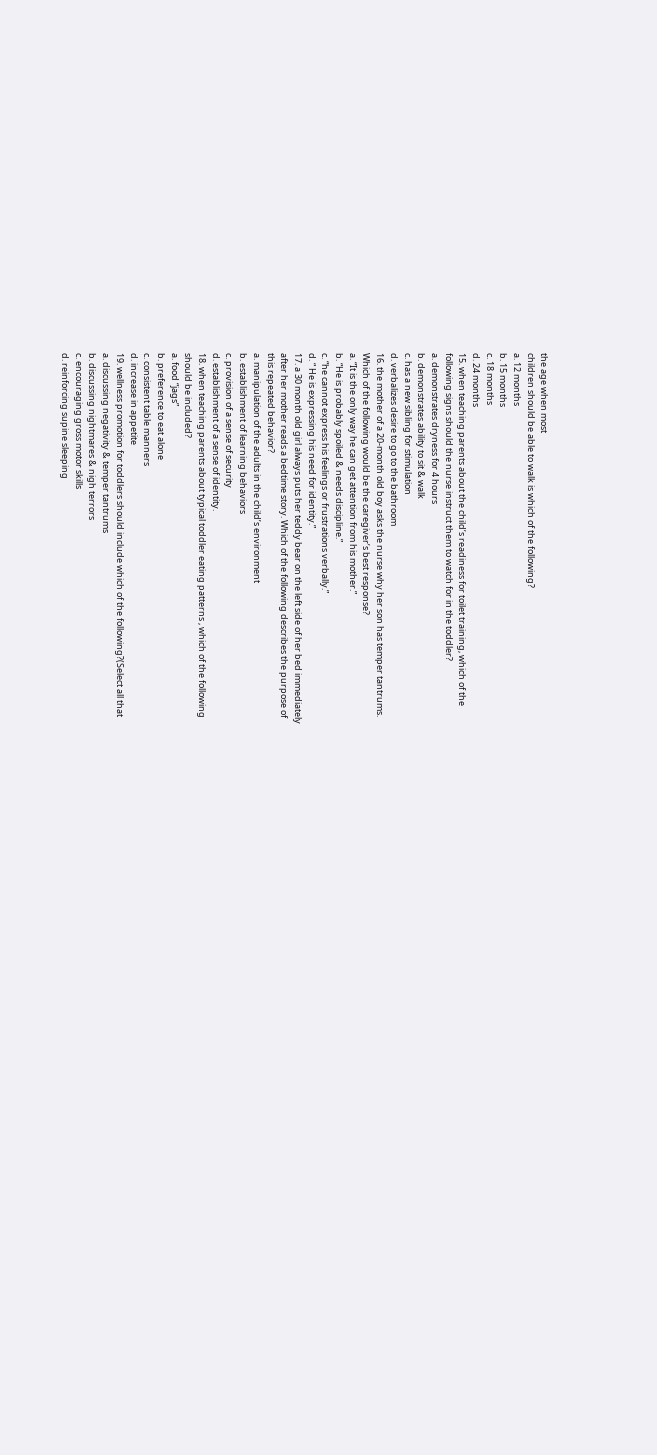the age when most
children should be able to walk is which of the following?
a. 12 months
b. 15 months
c. 18 months
d. 24 months
15. when teaching parents about the child’s readiness for toilet training, which of the
following signs should the nurse instruct them to watch for in the toddler?
a. demonstrates dryness for 4 hours
b. demonstrates ability to sit & walk
c. has a new sibling for stimulation
d. verbalizes desire to go to the bathroom
16. the mother of a 20-month old boy asks the nurse why her son has temper tantrums.
Which of the following would be the caregiver’s best response?
a. “It is the only way he can get attention from his mother.”
b. “He is probably spoiled & needs discipline.”
c. “he cannot express his feelings or frustrations verbally.”
d. “ He is expressing his need for identity.”
17. a 30 month old girl always puts her teddy bear on the left side of her bed immediately
after her mother reads a bedtime story. Which of the following describes the purpose of
this repeated behavior?
a. manipulation of the adults in the child’s environment
b. establishment of learning behaviors
c. provision of a sense of security
d. establishment of a sense of identity.
18. when teaching parents about typical toddler eating patterns , which of the following
should be included?
a. food “jags”
b. preference to eat alone
c. consistent table manners
d. increase in appetite
19. wellness promotion for toddlers should include which of the following?(Select all that
a. discussing negativity & temper tantrums
b. discussing nightmares & nigh terrors
c. encouraging gross motor skills
d. reinforcing supine sleeping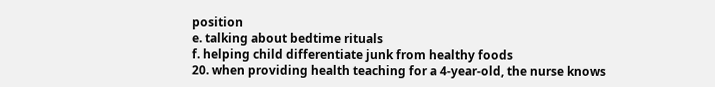position
e. talking about bedtime rituals
f. helping child differentiate junk from healthy foods
20. when providing health teaching for a 4-year-old, the nurse knows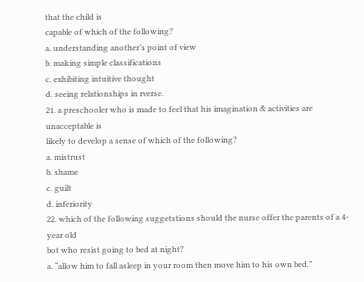that the child is
capable of which of the following?
a. understanding another’s point of view
b. making simple classifications
c. exhibiting intuitive thought
d. seeing relationships in rverse.
21. a preschooler who is made to feel that his imagination & activities are unacceptable is
likely to develop a sense of which of the following?
a. mistrust
b. shame
c. guilt
d. inferiority
22. which of the following suggetstions should the nurse offer the parents of a 4-year old
bot who resist going to bed at night?
a. “allow him to fall asleep in your room then move him to his own bed.”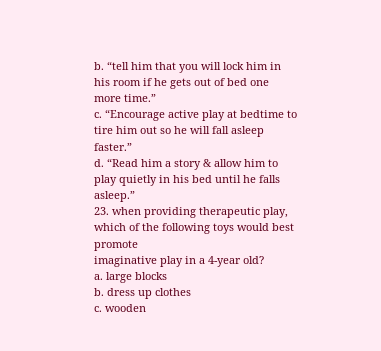b. “tell him that you will lock him in his room if he gets out of bed one more time.”
c. “Encourage active play at bedtime to tire him out so he will fall asleep faster.”
d. “Read him a story & allow him to play quietly in his bed until he falls asleep.”
23. when providing therapeutic play, which of the following toys would best promote
imaginative play in a 4-year old?
a. large blocks
b. dress up clothes
c. wooden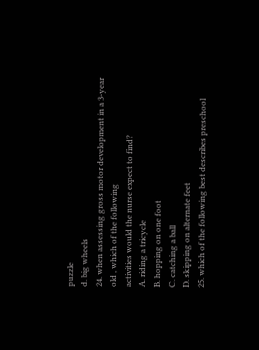puzzle
d. big wheels
24. when assessing gross motor development in a 3-year old , which of the following
activities would the nurse expect to find?
A. riding a tricycle
B. hopping on one foot
C. catching a ball
D. skipping on alternate feet
25. which of the following best describes preschool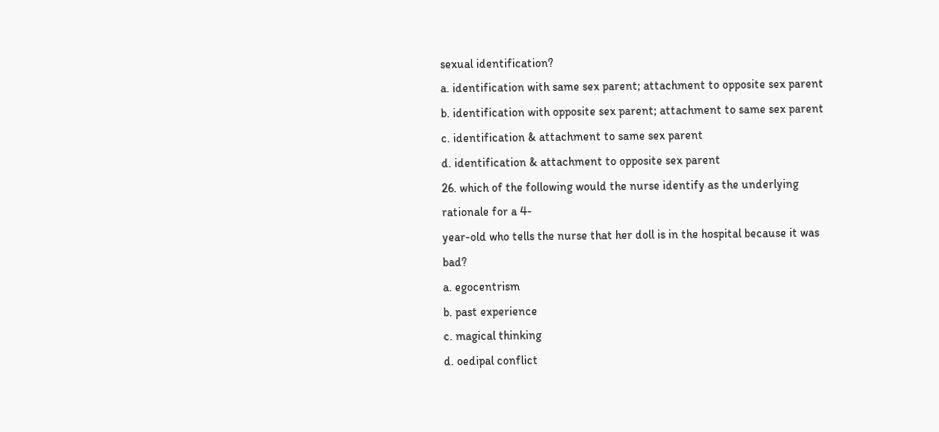sexual identification?
a. identification with same sex parent; attachment to opposite sex parent
b. identification with opposite sex parent; attachment to same sex parent
c. identification & attachment to same sex parent
d. identification & attachment to opposite sex parent
26. which of the following would the nurse identify as the underlying rationale for a 4-
year-old who tells the nurse that her doll is in the hospital because it was bad?
a. egocentrism
b. past experience
c. magical thinking
d. oedipal conflict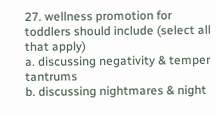27. wellness promotion for toddlers should include (select all that apply)
a. discussing negativity & temper tantrums
b. discussing nightmares & night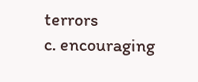terrors
c. encouraging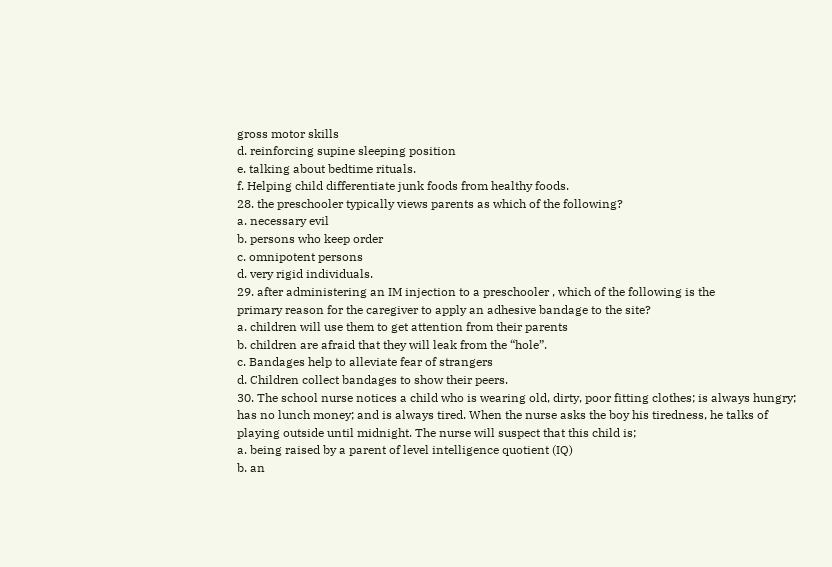gross motor skills
d. reinforcing supine sleeping position
e. talking about bedtime rituals.
f. Helping child differentiate junk foods from healthy foods.
28. the preschooler typically views parents as which of the following?
a. necessary evil
b. persons who keep order
c. omnipotent persons
d. very rigid individuals.
29. after administering an IM injection to a preschooler , which of the following is the
primary reason for the caregiver to apply an adhesive bandage to the site?
a. children will use them to get attention from their parents
b. children are afraid that they will leak from the “hole”.
c. Bandages help to alleviate fear of strangers
d. Children collect bandages to show their peers.
30. The school nurse notices a child who is wearing old, dirty, poor fitting clothes; is always hungry;
has no lunch money; and is always tired. When the nurse asks the boy his tiredness, he talks of
playing outside until midnight. The nurse will suspect that this child is;
a. being raised by a parent of level intelligence quotient (IQ)
b. an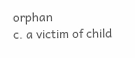orphan
c. a victim of child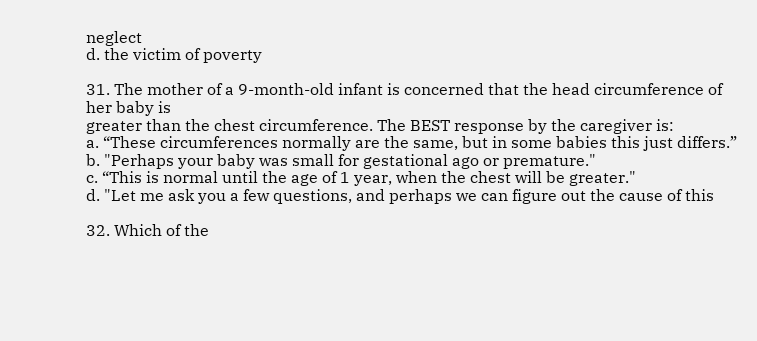neglect
d. the victim of poverty

31. The mother of a 9-month-old infant is concerned that the head circumference of her baby is
greater than the chest circumference. The BEST response by the caregiver is:
a. “These circumferences normally are the same, but in some babies this just differs.”
b. "Perhaps your baby was small for gestational ago or premature."
c. “This is normal until the age of 1 year, when the chest will be greater."
d. "Let me ask you a few questions, and perhaps we can figure out the cause of this

32. Which of the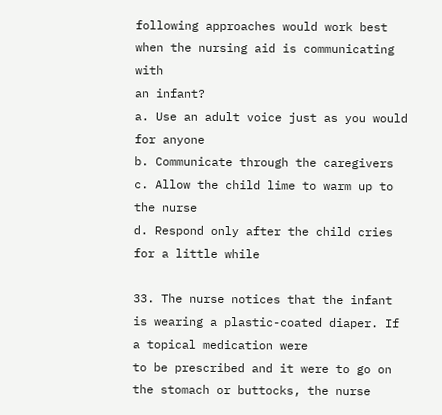following approaches would work best when the nursing aid is communicating with
an infant?
a. Use an adult voice just as you would for anyone
b. Communicate through the caregivers
c. Allow the child lime to warm up to the nurse
d. Respond only after the child cries for a little while

33. The nurse notices that the infant is wearing a plastic-coated diaper. If a topical medication were
to be prescribed and it were to go on the stomach or buttocks, the nurse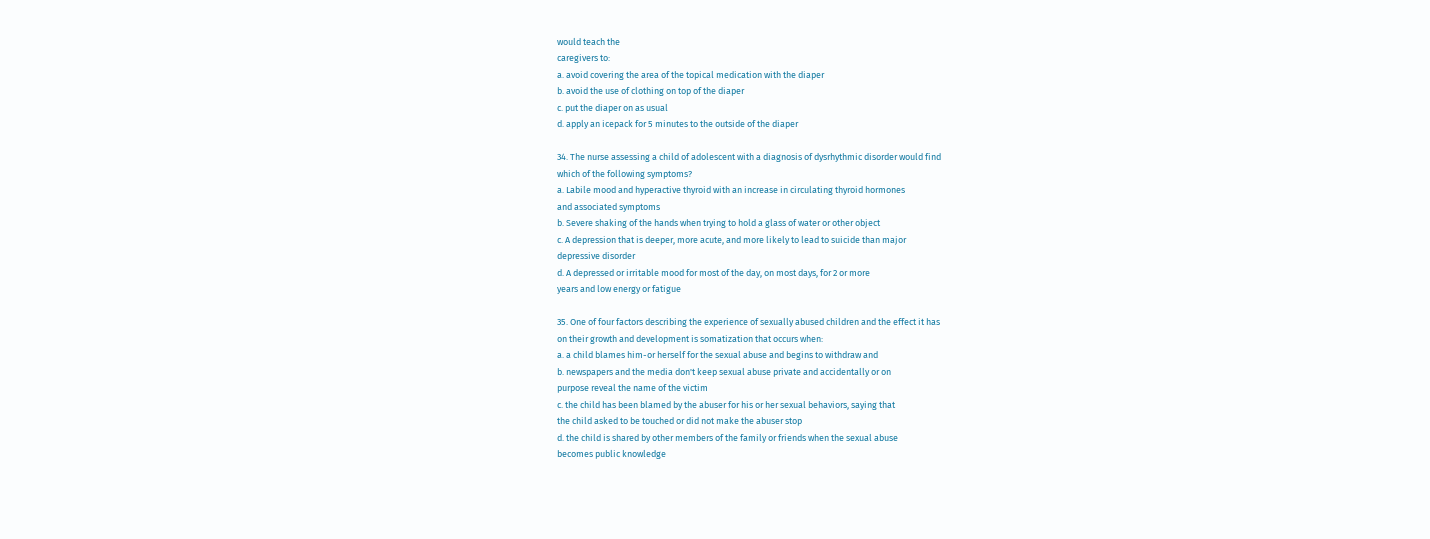would teach the
caregivers to:
a. avoid covering the area of the topical medication with the diaper
b. avoid the use of clothing on top of the diaper
c. put the diaper on as usual
d. apply an icepack for 5 minutes to the outside of the diaper

34. The nurse assessing a child of adolescent with a diagnosis of dysrhythmic disorder would find
which of the following symptoms?
a. Labile mood and hyperactive thyroid with an increase in circulating thyroid hormones
and associated symptoms
b. Severe shaking of the hands when trying to hold a glass of water or other object
c. A depression that is deeper, more acute, and more likely to lead to suicide than major
depressive disorder
d. A depressed or irritable mood for most of the day, on most days, for 2 or more
years and low energy or fatigue

35. One of four factors describing the experience of sexually abused children and the effect it has
on their growth and development is somatization that occurs when:
a. a child blames him-or herself for the sexual abuse and begins to withdraw and
b. newspapers and the media don't keep sexual abuse private and accidentally or on
purpose reveal the name of the victim
c. the child has been blamed by the abuser for his or her sexual behaviors, saying that
the child asked to be touched or did not make the abuser stop
d. the child is shared by other members of the family or friends when the sexual abuse
becomes public knowledge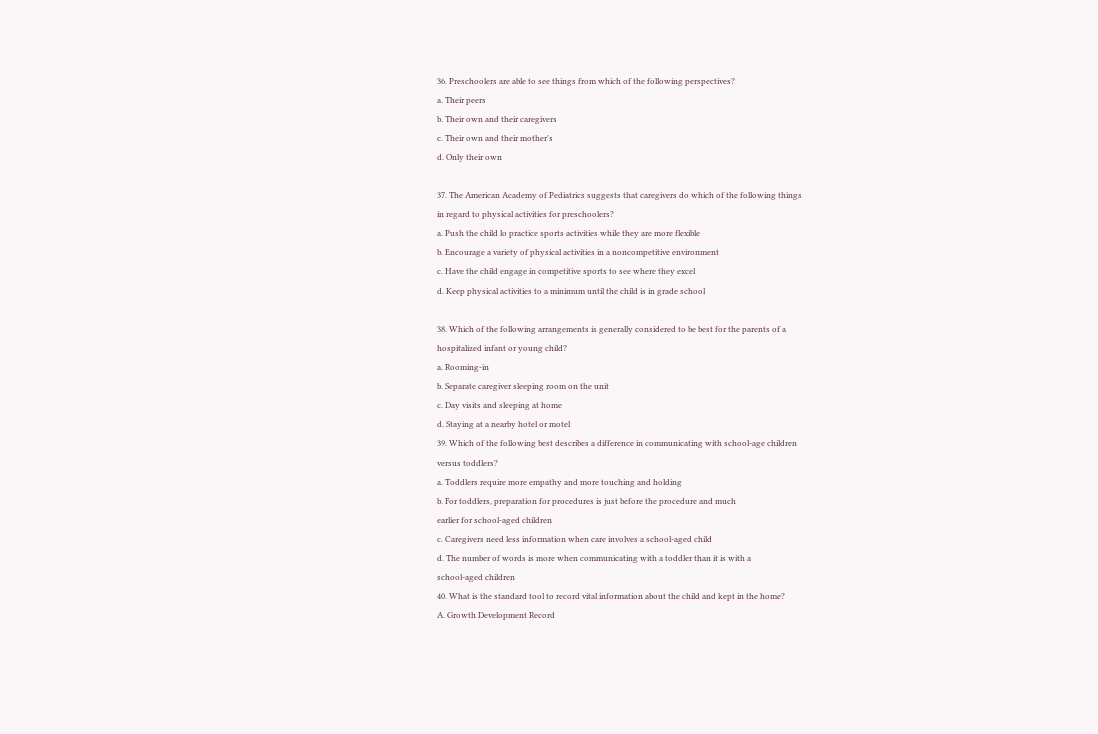36. Preschoolers are able to see things from which of the following perspectives?
a. Their peers
b. Their own and their caregivers
c. Their own and their mother's
d. Only their own

37. The American Academy of Pediatrics suggests that caregivers do which of the following things
in regard to physical activities for preschoolers?
a. Push the child lo practice sports activities while they are more flexible
b. Encourage a variety of physical activities in a noncompetitive environment
c. Have the child engage in competitive sports to see where they excel
d. Keep physical activities to a minimum until the child is in grade school

38. Which of the following arrangements is generally considered to be best for the parents of a
hospitalized infant or young child?
a. Rooming-in
b. Separate caregiver sleeping room on the unit
c. Day visits and sleeping at home
d. Staying at a nearby hotel or motel
39. Which of the following best describes a difference in communicating with school-age children
versus toddlers?
a. Toddlers require more empathy and more touching and holding
b. For toddlers, preparation for procedures is just before the procedure and much
earlier for school-aged children
c. Caregivers need less information when care involves a school-aged child
d. The number of words is more when communicating with a toddler than it is with a
school-aged children
40. What is the standard tool to record vital information about the child and kept in the home?
A. Growth Development Record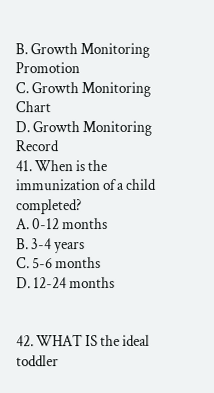B. Growth Monitoring Promotion
C. Growth Monitoring Chart
D. Growth Monitoring Record
41. When is the immunization of a child completed?
A. 0-12 months
B. 3-4 years
C. 5-6 months
D. 12-24 months


42. WHAT IS the ideal toddler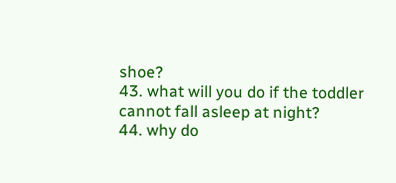shoe?
43. what will you do if the toddler cannot fall asleep at night?
44. why do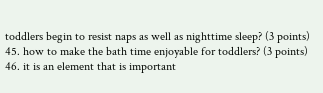toddlers begin to resist naps as well as nighttime sleep? (3 points)
45. how to make the bath time enjoyable for toddlers? (3 points)
46. it is an element that is important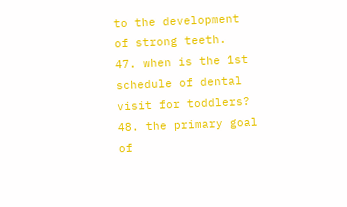to the development of strong teeth.
47. when is the 1st schedule of dental visit for toddlers?
48. the primary goal of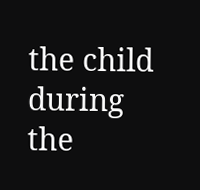the child during the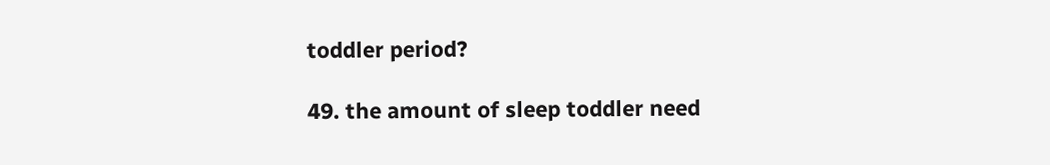toddler period?

49. the amount of sleep toddler need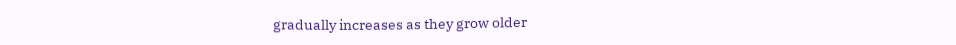gradually increases as they grow older